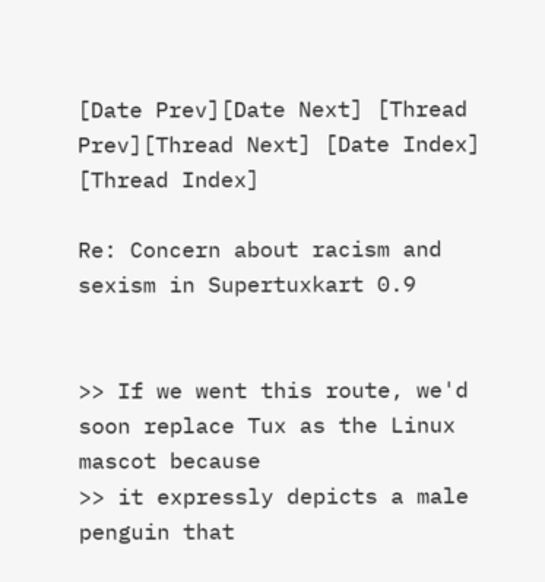[Date Prev][Date Next] [Thread Prev][Thread Next] [Date Index] [Thread Index]

Re: Concern about racism and sexism in Supertuxkart 0.9


>> If we went this route, we'd soon replace Tux as the Linux mascot because
>> it expressly depicts a male penguin that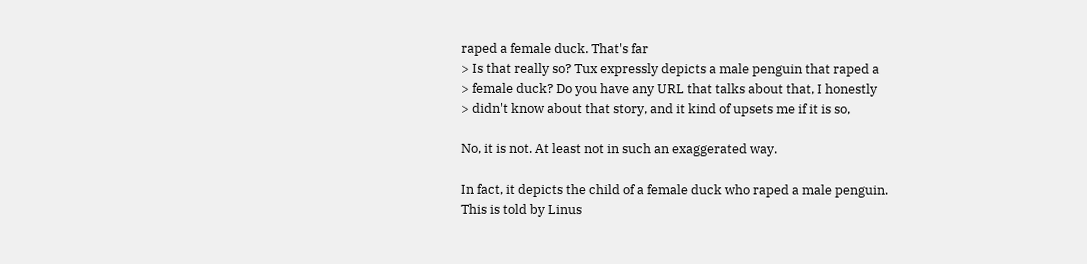raped a female duck. That's far
> Is that really so? Tux expressly depicts a male penguin that raped a
> female duck? Do you have any URL that talks about that, I honestly
> didn't know about that story, and it kind of upsets me if it is so,

No, it is not. At least not in such an exaggerated way.

In fact, it depicts the child of a female duck who raped a male penguin.
This is told by Linus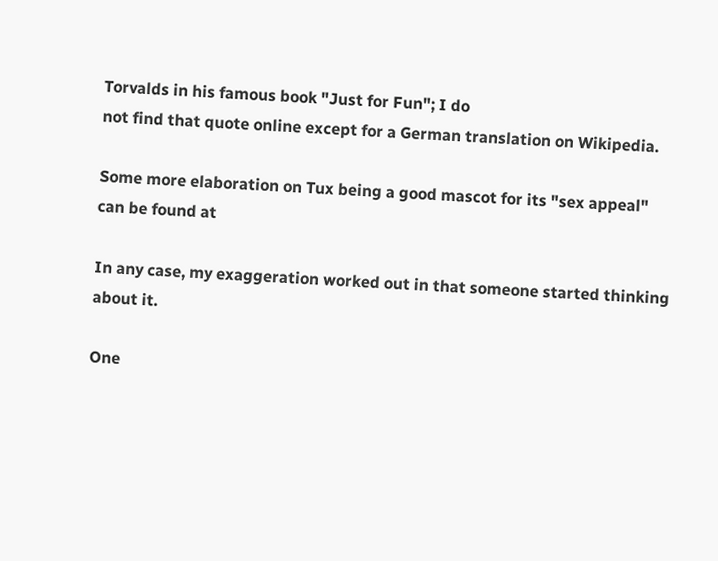Torvalds in his famous book "Just for Fun"; I do
not find that quote online except for a German translation on Wikipedia.

Some more elaboration on Tux being a good mascot for its "sex appeal"
can be found at

In any case, my exaggeration worked out in that someone started thinking
about it.

One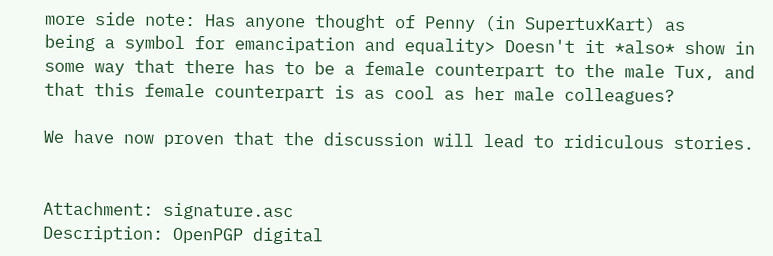more side note: Has anyone thought of Penny (in SupertuxKart) as
being a symbol for emancipation and equality> Doesn't it *also* show in
some way that there has to be a female counterpart to the male Tux, and
that this female counterpart is as cool as her male colleagues?

We have now proven that the discussion will lead to ridiculous stories.


Attachment: signature.asc
Description: OpenPGP digital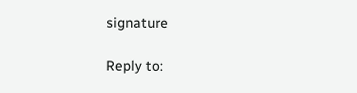signature

Reply to: